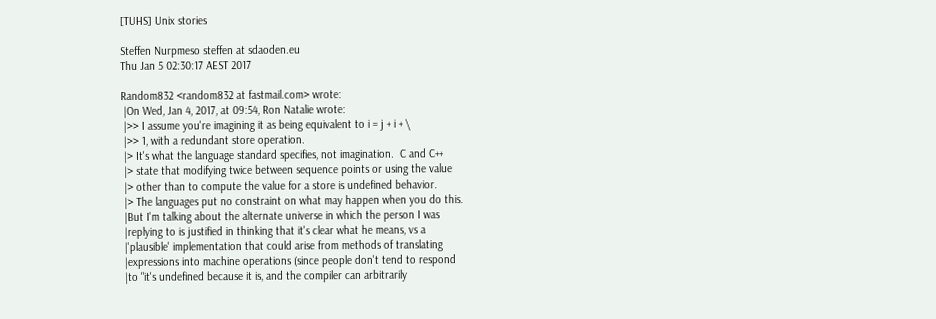[TUHS] Unix stories

Steffen Nurpmeso steffen at sdaoden.eu
Thu Jan 5 02:30:17 AEST 2017

Random832 <random832 at fastmail.com> wrote:
 |On Wed, Jan 4, 2017, at 09:54, Ron Natalie wrote:
 |>> I assume you're imagining it as being equivalent to i = j + i + \
 |>> 1, with a redundant store operation.
 |> It's what the language standard specifies, not imagination.  C and C++
 |> state that modifying twice between sequence points or using the value
 |> other than to compute the value for a store is undefined behavior.
 |> The languages put no constraint on what may happen when you do this.
 |But I'm talking about the alternate universe in which the person I was
 |replying to is justified in thinking that it's clear what he means, vs a
 |'plausible' implementation that could arise from methods of translating
 |expressions into machine operations (since people don't tend to respond
 |to "it's undefined because it is, and the compiler can arbitrarily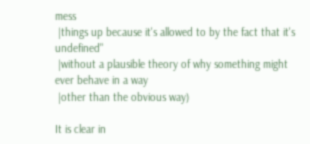mess
 |things up because it's allowed to by the fact that it's undefined"
 |without a plausible theory of why something might ever behave in a way
 |other than the obvious way)

It is clear in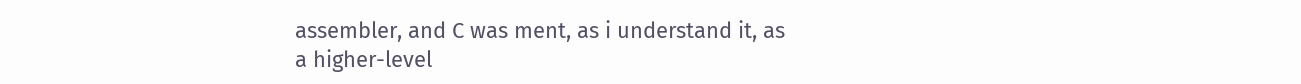assembler, and C was ment, as i understand it, as
a higher-level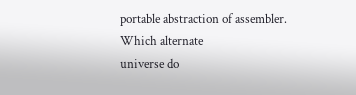portable abstraction of assembler.  Which alternate
universe do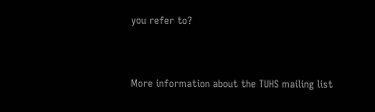you refer to?


More information about the TUHS mailing list